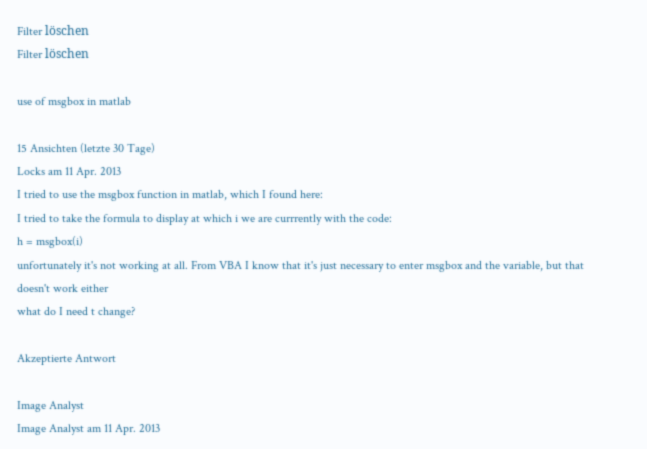Filter löschen
Filter löschen

use of msgbox in matlab

15 Ansichten (letzte 30 Tage)
Locks am 11 Apr. 2013
I tried to use the msgbox function in matlab, which I found here:
I tried to take the formula to display at which i we are currrently with the code:
h = msgbox(i)
unfortunately it's not working at all. From VBA I know that it's just necessary to enter msgbox and the variable, but that doesn't work either
what do I need t change?

Akzeptierte Antwort

Image Analyst
Image Analyst am 11 Apr. 2013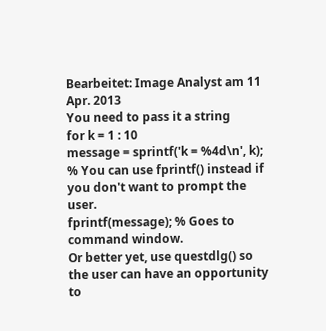Bearbeitet: Image Analyst am 11 Apr. 2013
You need to pass it a string
for k = 1 : 10
message = sprintf('k = %4d\n', k);
% You can use fprintf() instead if you don't want to prompt the user.
fprintf(message); % Goes to command window.
Or better yet, use questdlg() so the user can have an opportunity to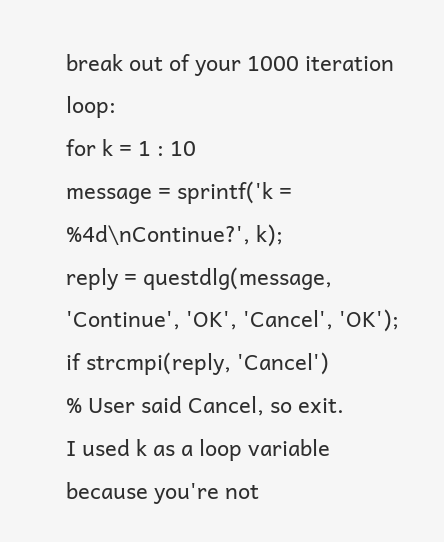break out of your 1000 iteration loop:
for k = 1 : 10
message = sprintf('k = %4d\nContinue?', k);
reply = questdlg(message, 'Continue', 'OK', 'Cancel', 'OK');
if strcmpi(reply, 'Cancel')
% User said Cancel, so exit.
I used k as a loop variable because you're not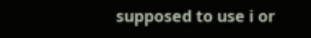supposed to use i or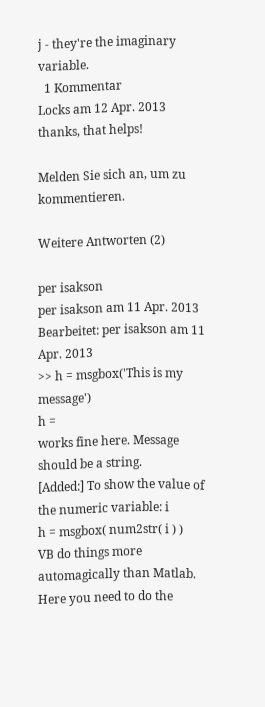j - they're the imaginary variable.
  1 Kommentar
Locks am 12 Apr. 2013
thanks, that helps!

Melden Sie sich an, um zu kommentieren.

Weitere Antworten (2)

per isakson
per isakson am 11 Apr. 2013
Bearbeitet: per isakson am 11 Apr. 2013
>> h = msgbox('This is my message')
h =
works fine here. Message should be a string.
[Added:] To show the value of the numeric variable: i
h = msgbox( num2str( i ) )
VB do things more automagically than Matlab. Here you need to do the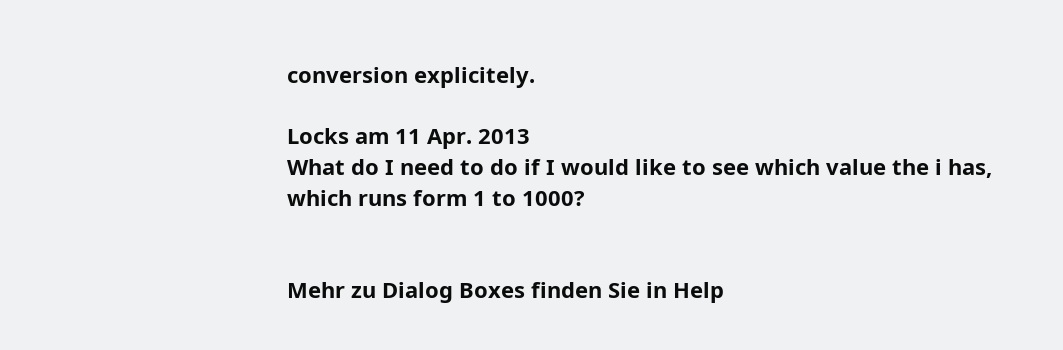conversion explicitely.

Locks am 11 Apr. 2013
What do I need to do if I would like to see which value the i has, which runs form 1 to 1000?


Mehr zu Dialog Boxes finden Sie in Help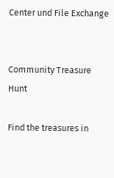Center und File Exchange


Community Treasure Hunt

Find the treasures in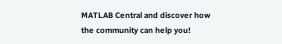MATLAB Central and discover how the community can help you!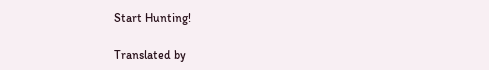Start Hunting!

Translated by